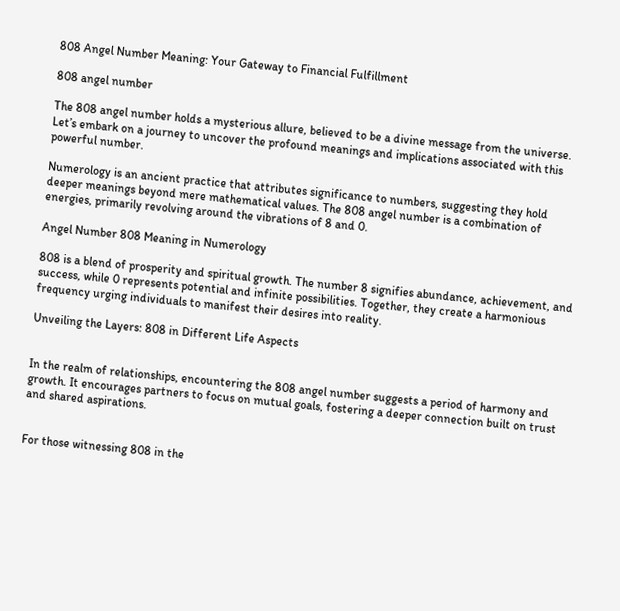808 Angel Number Meaning: Your Gateway to Financial Fulfillment

808 angel number

The 808 angel number holds a mysterious allure, believed to be a divine message from the universe. Let’s embark on a journey to uncover the profound meanings and implications associated with this powerful number.

Numerology is an ancient practice that attributes significance to numbers, suggesting they hold deeper meanings beyond mere mathematical values. The 808 angel number is a combination of energies, primarily revolving around the vibrations of 8 and 0.

Angel Number 808 Meaning in Numerology

808 is a blend of prosperity and spiritual growth. The number 8 signifies abundance, achievement, and success, while 0 represents potential and infinite possibilities. Together, they create a harmonious frequency urging individuals to manifest their desires into reality.

Unveiling the Layers: 808 in Different Life Aspects


In the realm of relationships, encountering the 808 angel number suggests a period of harmony and growth. It encourages partners to focus on mutual goals, fostering a deeper connection built on trust and shared aspirations.


For those witnessing 808 in the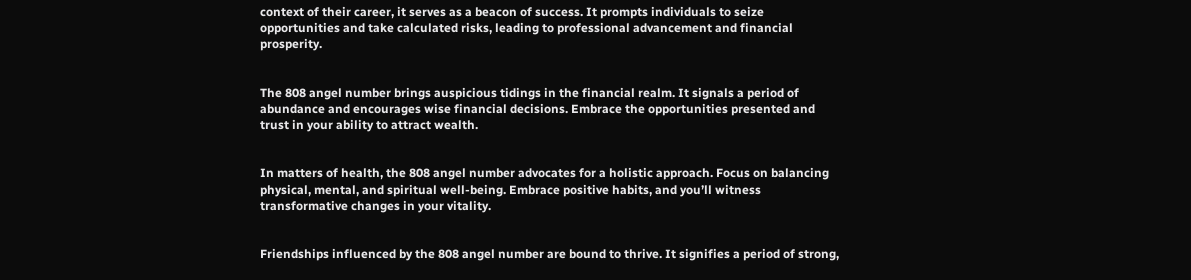context of their career, it serves as a beacon of success. It prompts individuals to seize opportunities and take calculated risks, leading to professional advancement and financial prosperity.


The 808 angel number brings auspicious tidings in the financial realm. It signals a period of abundance and encourages wise financial decisions. Embrace the opportunities presented and trust in your ability to attract wealth.


In matters of health, the 808 angel number advocates for a holistic approach. Focus on balancing physical, mental, and spiritual well-being. Embrace positive habits, and you’ll witness transformative changes in your vitality.


Friendships influenced by the 808 angel number are bound to thrive. It signifies a period of strong,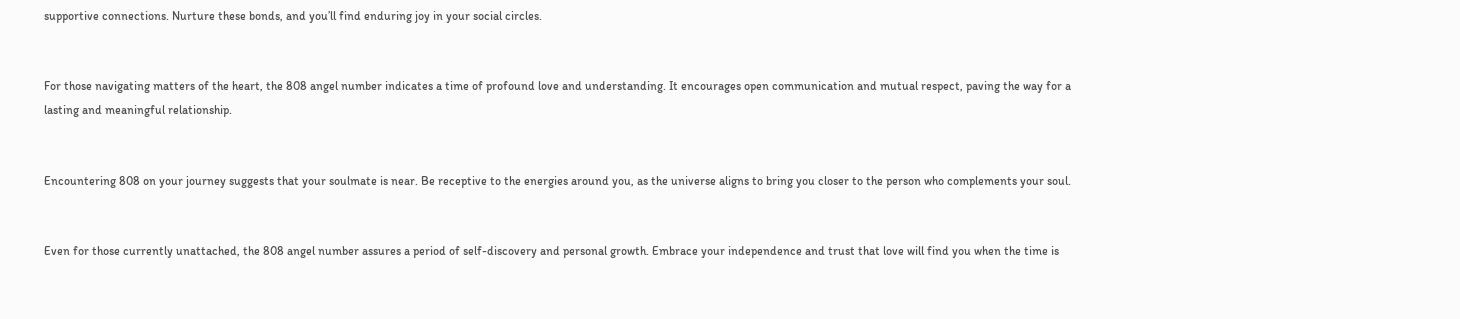supportive connections. Nurture these bonds, and you’ll find enduring joy in your social circles.


For those navigating matters of the heart, the 808 angel number indicates a time of profound love and understanding. It encourages open communication and mutual respect, paving the way for a lasting and meaningful relationship.


Encountering 808 on your journey suggests that your soulmate is near. Be receptive to the energies around you, as the universe aligns to bring you closer to the person who complements your soul.


Even for those currently unattached, the 808 angel number assures a period of self-discovery and personal growth. Embrace your independence and trust that love will find you when the time is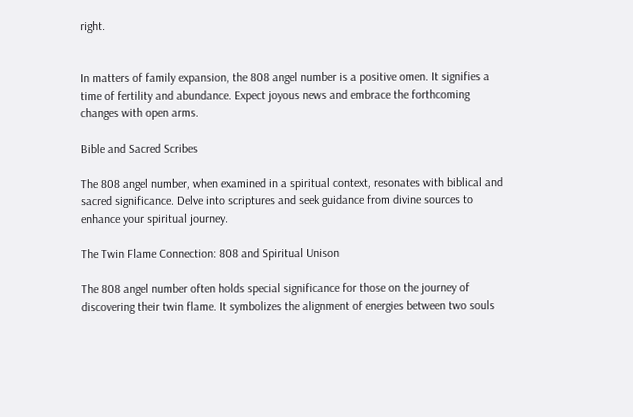right.


In matters of family expansion, the 808 angel number is a positive omen. It signifies a time of fertility and abundance. Expect joyous news and embrace the forthcoming changes with open arms.

Bible and Sacred Scribes

The 808 angel number, when examined in a spiritual context, resonates with biblical and sacred significance. Delve into scriptures and seek guidance from divine sources to enhance your spiritual journey.

The Twin Flame Connection: 808 and Spiritual Unison

The 808 angel number often holds special significance for those on the journey of discovering their twin flame. It symbolizes the alignment of energies between two souls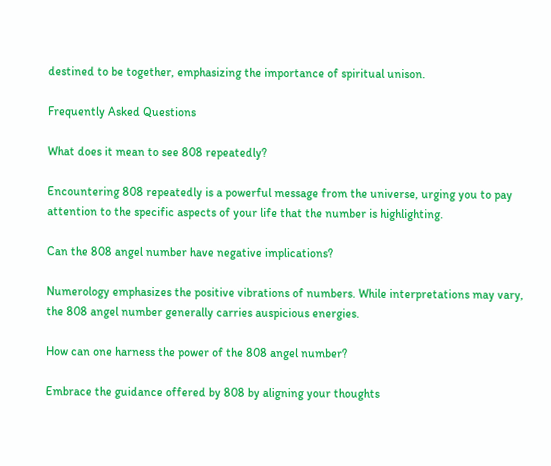destined to be together, emphasizing the importance of spiritual unison.

Frequently Asked Questions

What does it mean to see 808 repeatedly?

Encountering 808 repeatedly is a powerful message from the universe, urging you to pay attention to the specific aspects of your life that the number is highlighting.

Can the 808 angel number have negative implications?

Numerology emphasizes the positive vibrations of numbers. While interpretations may vary, the 808 angel number generally carries auspicious energies.

How can one harness the power of the 808 angel number?

Embrace the guidance offered by 808 by aligning your thoughts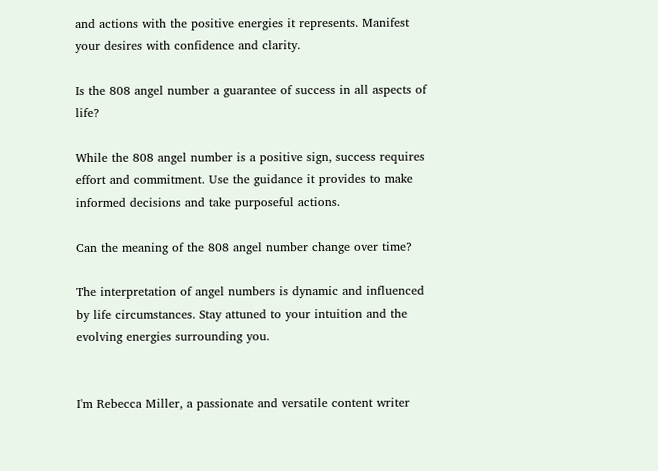and actions with the positive energies it represents. Manifest your desires with confidence and clarity.

Is the 808 angel number a guarantee of success in all aspects of life?

While the 808 angel number is a positive sign, success requires effort and commitment. Use the guidance it provides to make informed decisions and take purposeful actions.

Can the meaning of the 808 angel number change over time?

The interpretation of angel numbers is dynamic and influenced by life circumstances. Stay attuned to your intuition and the evolving energies surrounding you.


I'm Rebecca Miller, a passionate and versatile content writer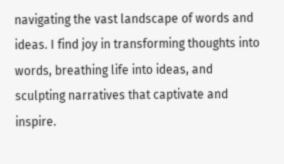navigating the vast landscape of words and ideas. I find joy in transforming thoughts into words, breathing life into ideas, and sculpting narratives that captivate and inspire.